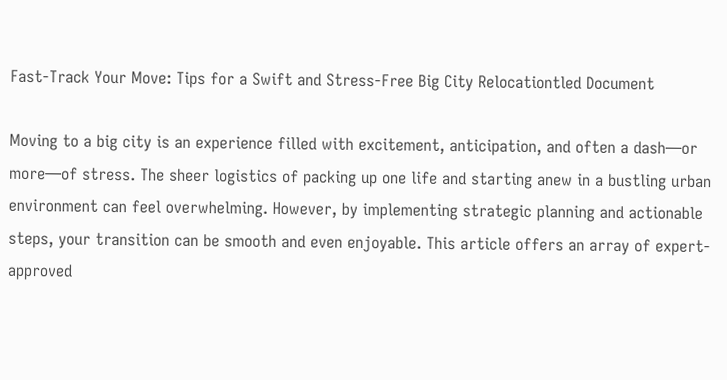Fast-Track Your Move: Tips for a Swift and Stress-Free Big City Relocationtled Document

Moving to a big city is an experience filled with excitement, anticipation, and often a dash—or more—of stress. The sheer logistics of packing up one life and starting anew in a bustling urban environment can feel overwhelming. However, by implementing strategic planning and actionable steps, your transition can be smooth and even enjoyable. This article offers an array of expert-approved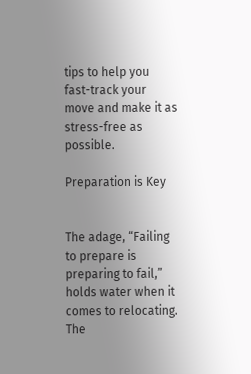tips to help you fast-track your move and make it as stress-free as possible.

Preparation is Key


The adage, “Failing to prepare is preparing to fail,” holds water when it comes to relocating. The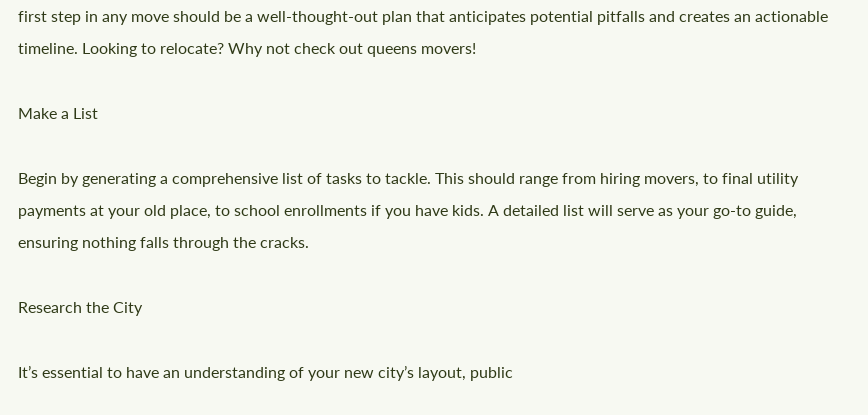first step in any move should be a well-thought-out plan that anticipates potential pitfalls and creates an actionable timeline. Looking to relocate? Why not check out queens movers!

Make a List

Begin by generating a comprehensive list of tasks to tackle. This should range from hiring movers, to final utility payments at your old place, to school enrollments if you have kids. A detailed list will serve as your go-to guide, ensuring nothing falls through the cracks.

Research the City

It’s essential to have an understanding of your new city’s layout, public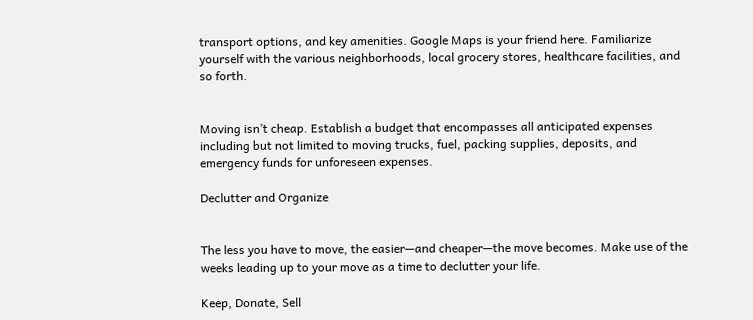transport options, and key amenities. Google Maps is your friend here. Familiarize yourself with the various neighborhoods, local grocery stores, healthcare facilities, and so forth.


Moving isn’t cheap. Establish a budget that encompasses all anticipated expenses including but not limited to moving trucks, fuel, packing supplies, deposits, and emergency funds for unforeseen expenses.

Declutter and Organize


The less you have to move, the easier—and cheaper—the move becomes. Make use of the weeks leading up to your move as a time to declutter your life.

Keep, Donate, Sell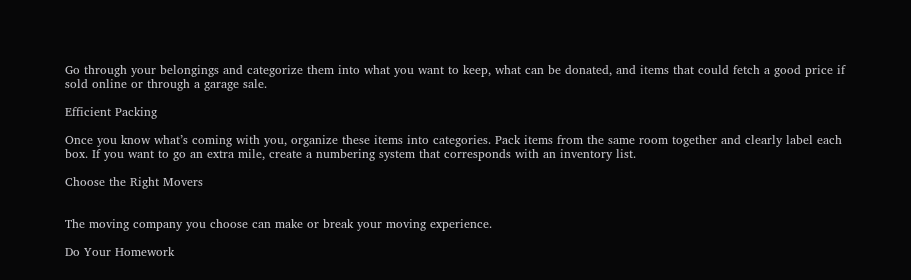Go through your belongings and categorize them into what you want to keep, what can be donated, and items that could fetch a good price if sold online or through a garage sale.

Efficient Packing

Once you know what’s coming with you, organize these items into categories. Pack items from the same room together and clearly label each box. If you want to go an extra mile, create a numbering system that corresponds with an inventory list.

Choose the Right Movers


The moving company you choose can make or break your moving experience.

Do Your Homework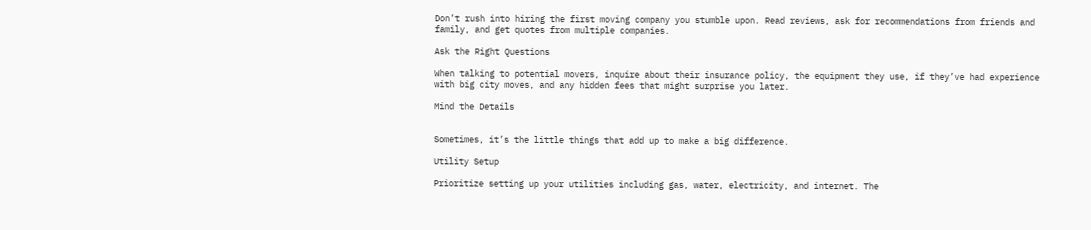Don’t rush into hiring the first moving company you stumble upon. Read reviews, ask for recommendations from friends and family, and get quotes from multiple companies.

Ask the Right Questions

When talking to potential movers, inquire about their insurance policy, the equipment they use, if they’ve had experience with big city moves, and any hidden fees that might surprise you later.

Mind the Details


Sometimes, it’s the little things that add up to make a big difference.

Utility Setup

Prioritize setting up your utilities including gas, water, electricity, and internet. The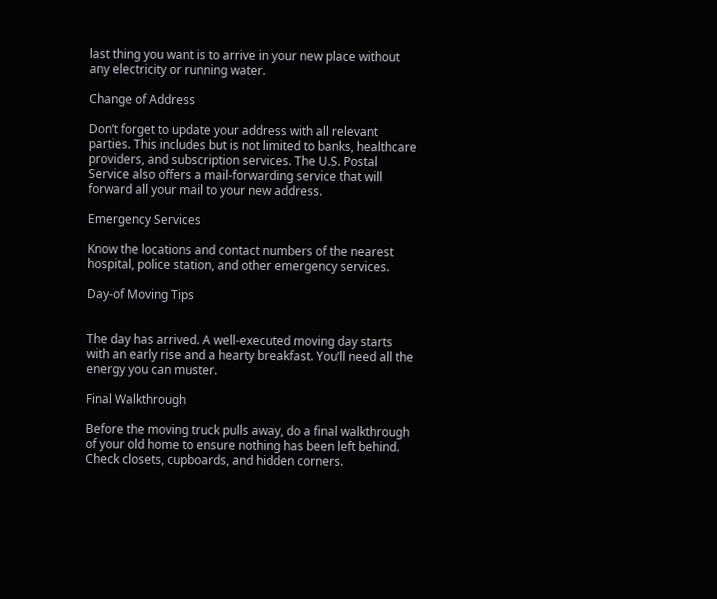last thing you want is to arrive in your new place without any electricity or running water.

Change of Address

Don’t forget to update your address with all relevant parties. This includes but is not limited to banks, healthcare providers, and subscription services. The U.S. Postal Service also offers a mail-forwarding service that will forward all your mail to your new address.

Emergency Services

Know the locations and contact numbers of the nearest hospital, police station, and other emergency services.

Day-of Moving Tips


The day has arrived. A well-executed moving day starts with an early rise and a hearty breakfast. You’ll need all the energy you can muster.

Final Walkthrough

Before the moving truck pulls away, do a final walkthrough of your old home to ensure nothing has been left behind. Check closets, cupboards, and hidden corners.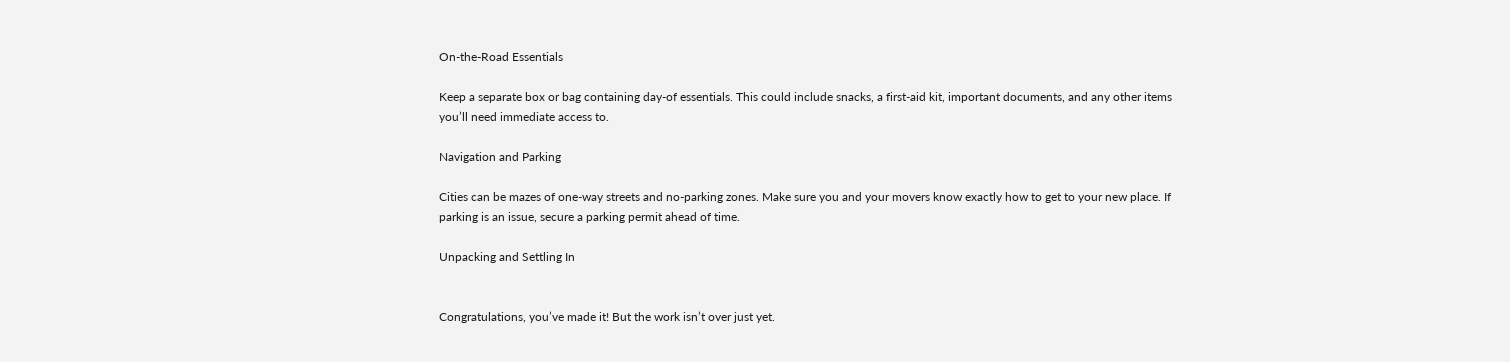On-the-Road Essentials

Keep a separate box or bag containing day-of essentials. This could include snacks, a first-aid kit, important documents, and any other items you’ll need immediate access to.

Navigation and Parking

Cities can be mazes of one-way streets and no-parking zones. Make sure you and your movers know exactly how to get to your new place. If parking is an issue, secure a parking permit ahead of time.

Unpacking and Settling In


Congratulations, you’ve made it! But the work isn’t over just yet.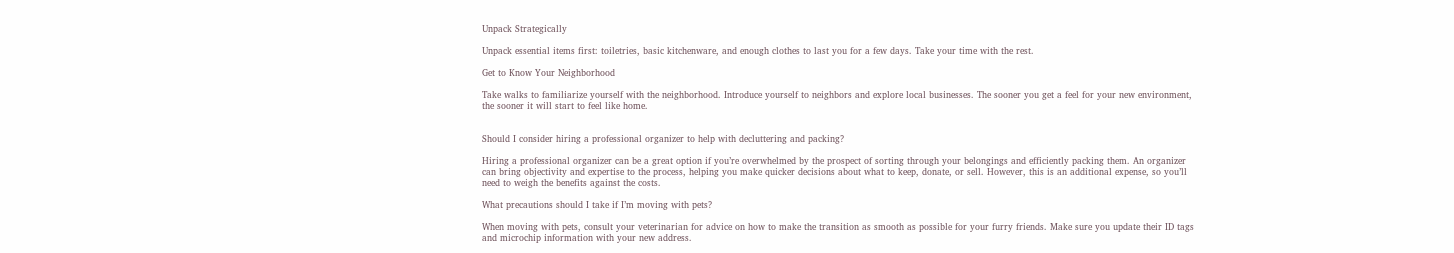Unpack Strategically

Unpack essential items first: toiletries, basic kitchenware, and enough clothes to last you for a few days. Take your time with the rest.

Get to Know Your Neighborhood

Take walks to familiarize yourself with the neighborhood. Introduce yourself to neighbors and explore local businesses. The sooner you get a feel for your new environment, the sooner it will start to feel like home.


Should I consider hiring a professional organizer to help with decluttering and packing?

Hiring a professional organizer can be a great option if you’re overwhelmed by the prospect of sorting through your belongings and efficiently packing them. An organizer can bring objectivity and expertise to the process, helping you make quicker decisions about what to keep, donate, or sell. However, this is an additional expense, so you’ll need to weigh the benefits against the costs.

What precautions should I take if I’m moving with pets?

When moving with pets, consult your veterinarian for advice on how to make the transition as smooth as possible for your furry friends. Make sure you update their ID tags and microchip information with your new address.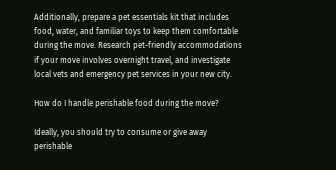Additionally, prepare a pet essentials kit that includes food, water, and familiar toys to keep them comfortable during the move. Research pet-friendly accommodations if your move involves overnight travel, and investigate local vets and emergency pet services in your new city.

How do I handle perishable food during the move?

Ideally, you should try to consume or give away perishable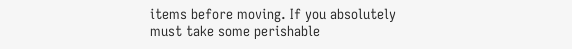items before moving. If you absolutely must take some perishable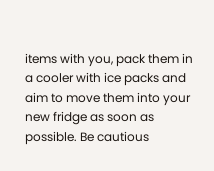items with you, pack them in a cooler with ice packs and aim to move them into your new fridge as soon as possible. Be cautious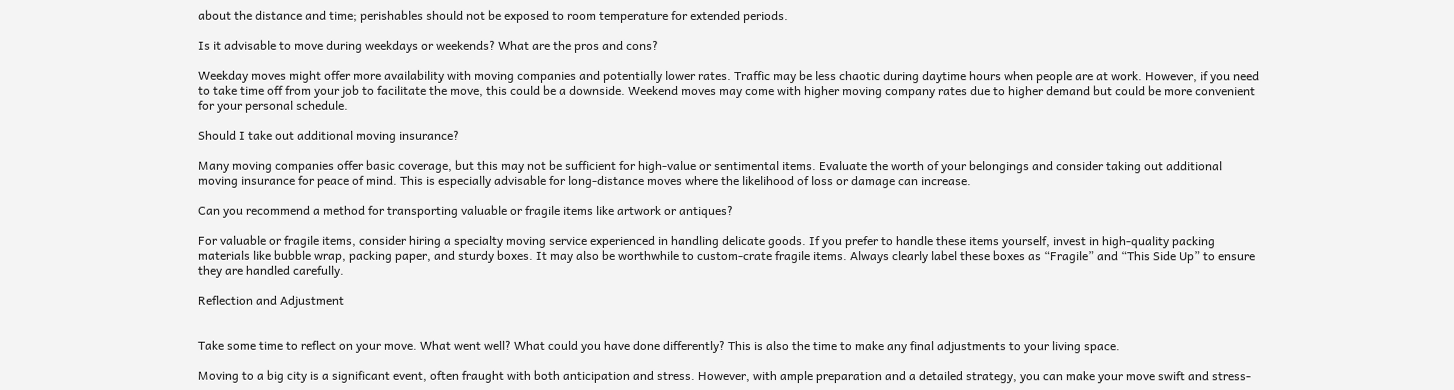about the distance and time; perishables should not be exposed to room temperature for extended periods.

Is it advisable to move during weekdays or weekends? What are the pros and cons?

Weekday moves might offer more availability with moving companies and potentially lower rates. Traffic may be less chaotic during daytime hours when people are at work. However, if you need to take time off from your job to facilitate the move, this could be a downside. Weekend moves may come with higher moving company rates due to higher demand but could be more convenient for your personal schedule.

Should I take out additional moving insurance?

Many moving companies offer basic coverage, but this may not be sufficient for high-value or sentimental items. Evaluate the worth of your belongings and consider taking out additional moving insurance for peace of mind. This is especially advisable for long-distance moves where the likelihood of loss or damage can increase.

Can you recommend a method for transporting valuable or fragile items like artwork or antiques?

For valuable or fragile items, consider hiring a specialty moving service experienced in handling delicate goods. If you prefer to handle these items yourself, invest in high-quality packing materials like bubble wrap, packing paper, and sturdy boxes. It may also be worthwhile to custom-crate fragile items. Always clearly label these boxes as “Fragile” and “This Side Up” to ensure they are handled carefully.

Reflection and Adjustment


Take some time to reflect on your move. What went well? What could you have done differently? This is also the time to make any final adjustments to your living space.

Moving to a big city is a significant event, often fraught with both anticipation and stress. However, with ample preparation and a detailed strategy, you can make your move swift and stress-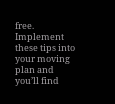free. Implement these tips into your moving plan and you’ll find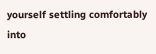yourself settling comfortably into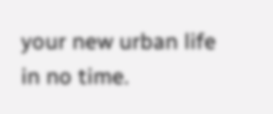your new urban life in no time.